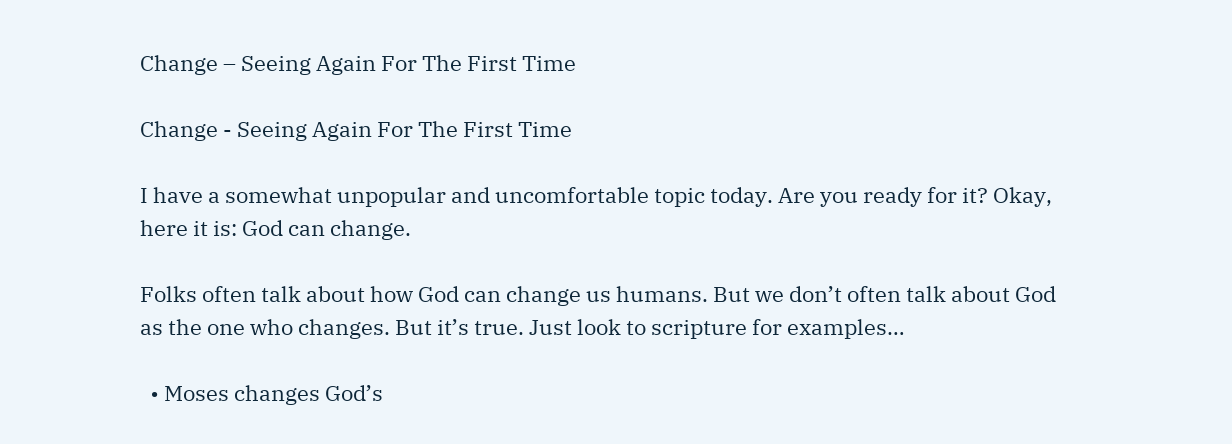Change – Seeing Again For The First Time

Change - Seeing Again For The First Time

I have a somewhat unpopular and uncomfortable topic today. Are you ready for it? Okay, here it is: God can change.

Folks often talk about how God can change us humans. But we don’t often talk about God as the one who changes. But it’s true. Just look to scripture for examples…

  • Moses changes God’s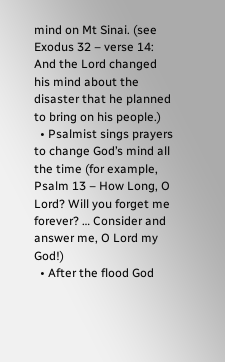mind on Mt Sinai. (see Exodus 32 – verse 14: And the Lord changed his mind about the disaster that he planned to bring on his people.)
  • Psalmist sings prayers to change God’s mind all the time (for example, Psalm 13 – How Long, O Lord? Will you forget me forever? … Consider and answer me, O Lord my God!)
  • After the flood God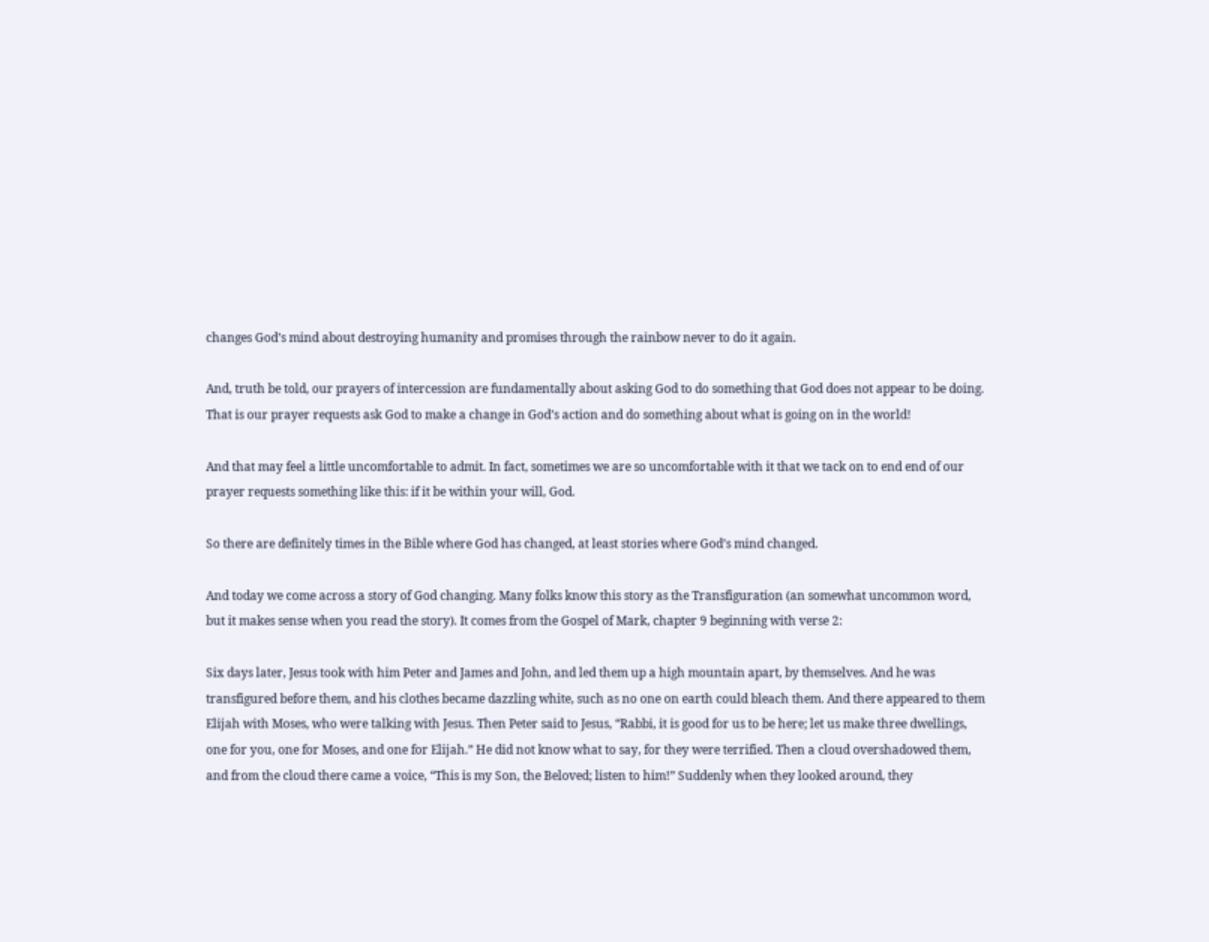changes God’s mind about destroying humanity and promises through the rainbow never to do it again.

And, truth be told, our prayers of intercession are fundamentally about asking God to do something that God does not appear to be doing. That is our prayer requests ask God to make a change in God’s action and do something about what is going on in the world!

And that may feel a little uncomfortable to admit. In fact, sometimes we are so uncomfortable with it that we tack on to end end of our prayer requests something like this: if it be within your will, God.

So there are definitely times in the Bible where God has changed, at least stories where God’s mind changed.

And today we come across a story of God changing. Many folks know this story as the Transfiguration (an somewhat uncommon word, but it makes sense when you read the story). It comes from the Gospel of Mark, chapter 9 beginning with verse 2:

Six days later, Jesus took with him Peter and James and John, and led them up a high mountain apart, by themselves. And he was transfigured before them, and his clothes became dazzling white, such as no one on earth could bleach them. And there appeared to them Elijah with Moses, who were talking with Jesus. Then Peter said to Jesus, “Rabbi, it is good for us to be here; let us make three dwellings, one for you, one for Moses, and one for Elijah.” He did not know what to say, for they were terrified. Then a cloud overshadowed them, and from the cloud there came a voice, “This is my Son, the Beloved; listen to him!” Suddenly when they looked around, they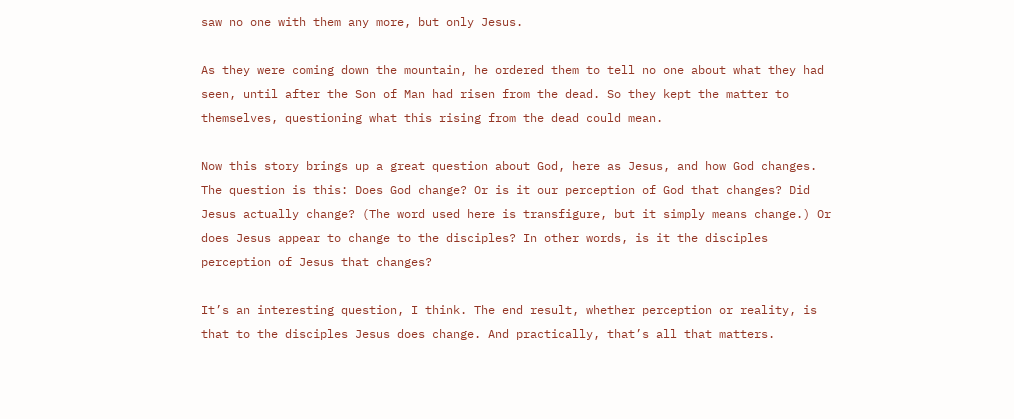saw no one with them any more, but only Jesus.

As they were coming down the mountain, he ordered them to tell no one about what they had seen, until after the Son of Man had risen from the dead. So they kept the matter to themselves, questioning what this rising from the dead could mean.

Now this story brings up a great question about God, here as Jesus, and how God changes. The question is this: Does God change? Or is it our perception of God that changes? Did Jesus actually change? (The word used here is transfigure, but it simply means change.) Or does Jesus appear to change to the disciples? In other words, is it the disciples perception of Jesus that changes?

It’s an interesting question, I think. The end result, whether perception or reality, is that to the disciples Jesus does change. And practically, that’s all that matters.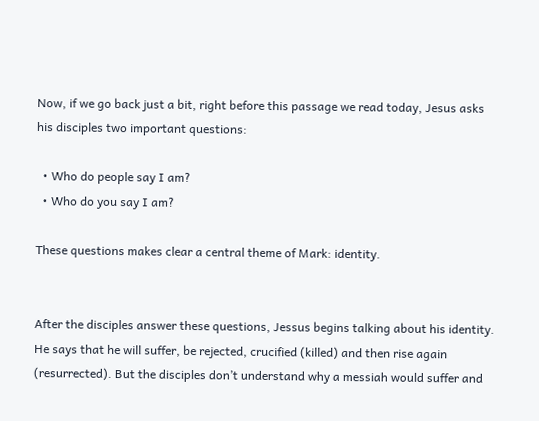Now, if we go back just a bit, right before this passage we read today, Jesus asks his disciples two important questions:

  • Who do people say I am?
  • Who do you say I am?

These questions makes clear a central theme of Mark: identity.


After the disciples answer these questions, Jessus begins talking about his identity. He says that he will suffer, be rejected, crucified (killed) and then rise again (resurrected). But the disciples don’t understand why a messiah would suffer and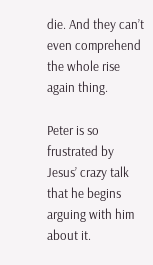die. And they can’t even comprehend the whole rise again thing.

Peter is so frustrated by Jesus’ crazy talk that he begins arguing with him about it.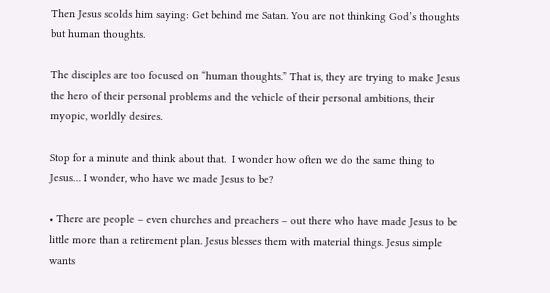Then Jesus scolds him saying: Get behind me Satan. You are not thinking God’s thoughts but human thoughts.

The disciples are too focused on “human thoughts.” That is, they are trying to make Jesus the hero of their personal problems and the vehicle of their personal ambitions, their myopic, worldly desires.

Stop for a minute and think about that.  I wonder how often we do the same thing to Jesus… I wonder, who have we made Jesus to be?

• There are people – even churches and preachers – out there who have made Jesus to be little more than a retirement plan. Jesus blesses them with material things. Jesus simple wants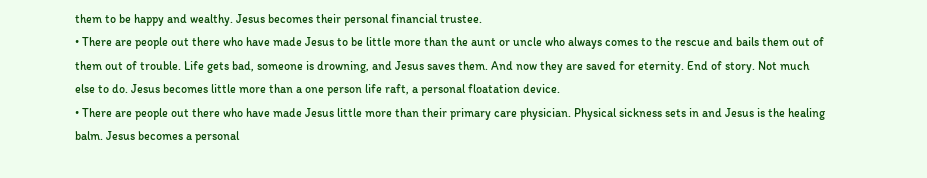them to be happy and wealthy. Jesus becomes their personal financial trustee.
• There are people out there who have made Jesus to be little more than the aunt or uncle who always comes to the rescue and bails them out of them out of trouble. Life gets bad, someone is drowning, and Jesus saves them. And now they are saved for eternity. End of story. Not much else to do. Jesus becomes little more than a one person life raft, a personal floatation device.
• There are people out there who have made Jesus little more than their primary care physician. Physical sickness sets in and Jesus is the healing balm. Jesus becomes a personal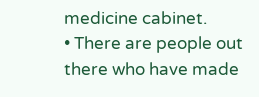medicine cabinet.
• There are people out there who have made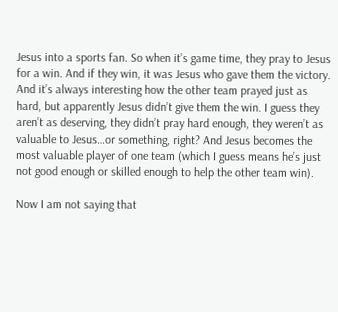Jesus into a sports fan. So when it’s game time, they pray to Jesus for a win. And if they win, it was Jesus who gave them the victory. And it’s always interesting how the other team prayed just as hard, but apparently Jesus didn’t give them the win. I guess they aren’t as deserving, they didn’t pray hard enough, they weren’t as valuable to Jesus…or something, right? And Jesus becomes the most valuable player of one team (which I guess means he’s just not good enough or skilled enough to help the other team win).

Now I am not saying that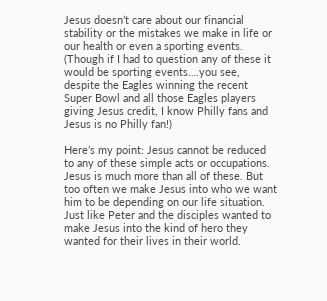Jesus doesn’t care about our financial stability or the mistakes we make in life or our health or even a sporting events. (Though if I had to question any of these it would be sporting events….you see, despite the Eagles winning the recent Super Bowl and all those Eagles players giving Jesus credit, I know Philly fans and Jesus is no Philly fan!)

Here’s my point: Jesus cannot be reduced to any of these simple acts or occupations. Jesus is much more than all of these. But too often we make Jesus into who we want him to be depending on our life situation. Just like Peter and the disciples wanted to make Jesus into the kind of hero they wanted for their lives in their world.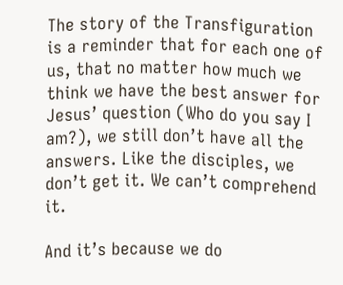The story of the Transfiguration is a reminder that for each one of us, that no matter how much we think we have the best answer for Jesus’ question (Who do you say I am?), we still don’t have all the answers. Like the disciples, we don’t get it. We can’t comprehend it.

And it’s because we do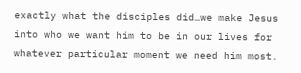exactly what the disciples did…we make Jesus into who we want him to be in our lives for whatever particular moment we need him most.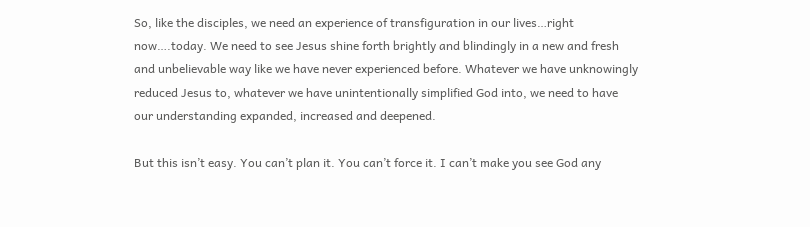So, like the disciples, we need an experience of transfiguration in our lives…right now….today. We need to see Jesus shine forth brightly and blindingly in a new and fresh and unbelievable way like we have never experienced before. Whatever we have unknowingly reduced Jesus to, whatever we have unintentionally simplified God into, we need to have our understanding expanded, increased and deepened.

But this isn’t easy. You can’t plan it. You can’t force it. I can’t make you see God any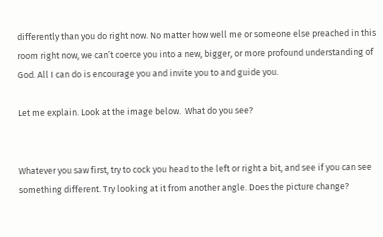differently than you do right now. No matter how well me or someone else preached in this room right now, we can’t coerce you into a new, bigger, or more profound understanding of God. All I can do is encourage you and invite you to and guide you.

Let me explain. Look at the image below.  What do you see?


Whatever you saw first, try to cock you head to the left or right a bit, and see if you can see something different. Try looking at it from another angle. Does the picture change?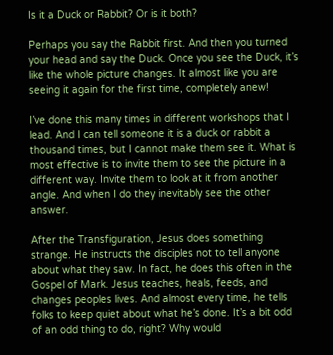Is it a Duck or Rabbit? Or is it both?

Perhaps you say the Rabbit first. And then you turned your head and say the Duck. Once you see the Duck, it’s like the whole picture changes. It almost like you are seeing it again for the first time, completely anew!

I’ve done this many times in different workshops that I lead. And I can tell someone it is a duck or rabbit a thousand times, but I cannot make them see it. What is most effective is to invite them to see the picture in a different way. Invite them to look at it from another angle. And when I do they inevitably see the other answer.

After the Transfiguration, Jesus does something strange. He instructs the disciples not to tell anyone about what they saw. In fact, he does this often in the Gospel of Mark. Jesus teaches, heals, feeds, and changes peoples lives. And almost every time, he tells folks to keep quiet about what he’s done. It’s a bit odd of an odd thing to do, right? Why would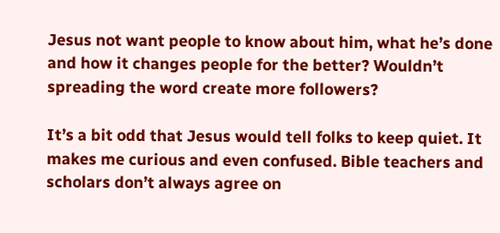Jesus not want people to know about him, what he’s done and how it changes people for the better? Wouldn’t spreading the word create more followers?

It’s a bit odd that Jesus would tell folks to keep quiet. It makes me curious and even confused. Bible teachers and scholars don’t always agree on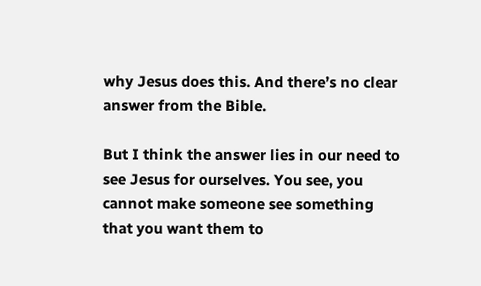why Jesus does this. And there’s no clear answer from the Bible.

But I think the answer lies in our need to see Jesus for ourselves. You see, you cannot make someone see something that you want them to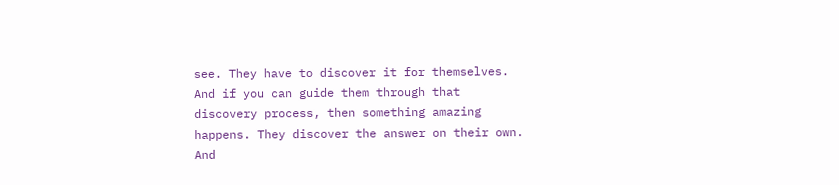see. They have to discover it for themselves. And if you can guide them through that discovery process, then something amazing happens. They discover the answer on their own. And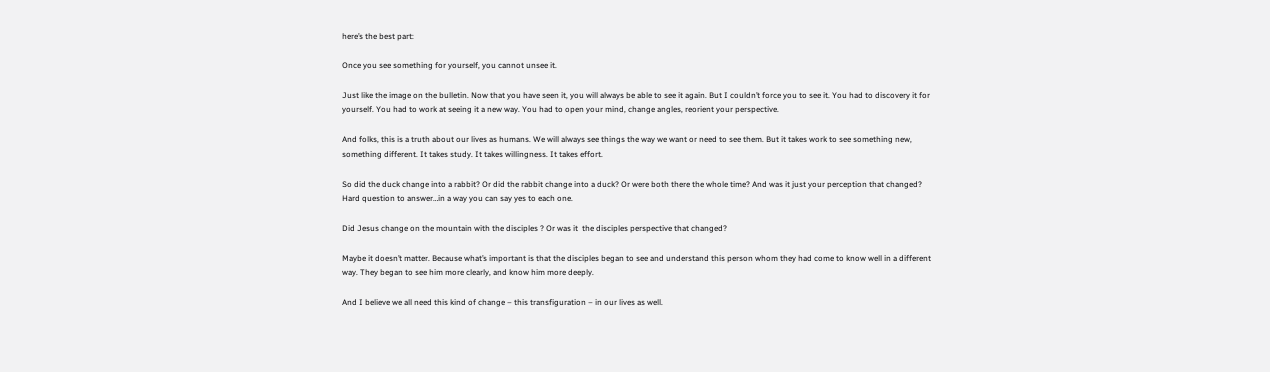here’s the best part:

Once you see something for yourself, you cannot unsee it.

Just like the image on the bulletin. Now that you have seen it, you will always be able to see it again. But I couldn’t force you to see it. You had to discovery it for yourself. You had to work at seeing it a new way. You had to open your mind, change angles, reorient your perspective.

And folks, this is a truth about our lives as humans. We will always see things the way we want or need to see them. But it takes work to see something new, something different. It takes study. It takes willingness. It takes effort.

So did the duck change into a rabbit? Or did the rabbit change into a duck? Or were both there the whole time? And was it just your perception that changed? Hard question to answer…in a way you can say yes to each one.

Did Jesus change on the mountain with the disciples ? Or was it  the disciples perspective that changed?

Maybe it doesn’t matter. Because what’s important is that the disciples began to see and understand this person whom they had come to know well in a different way. They began to see him more clearly, and know him more deeply.

And I believe we all need this kind of change – this transfiguration – in our lives as well.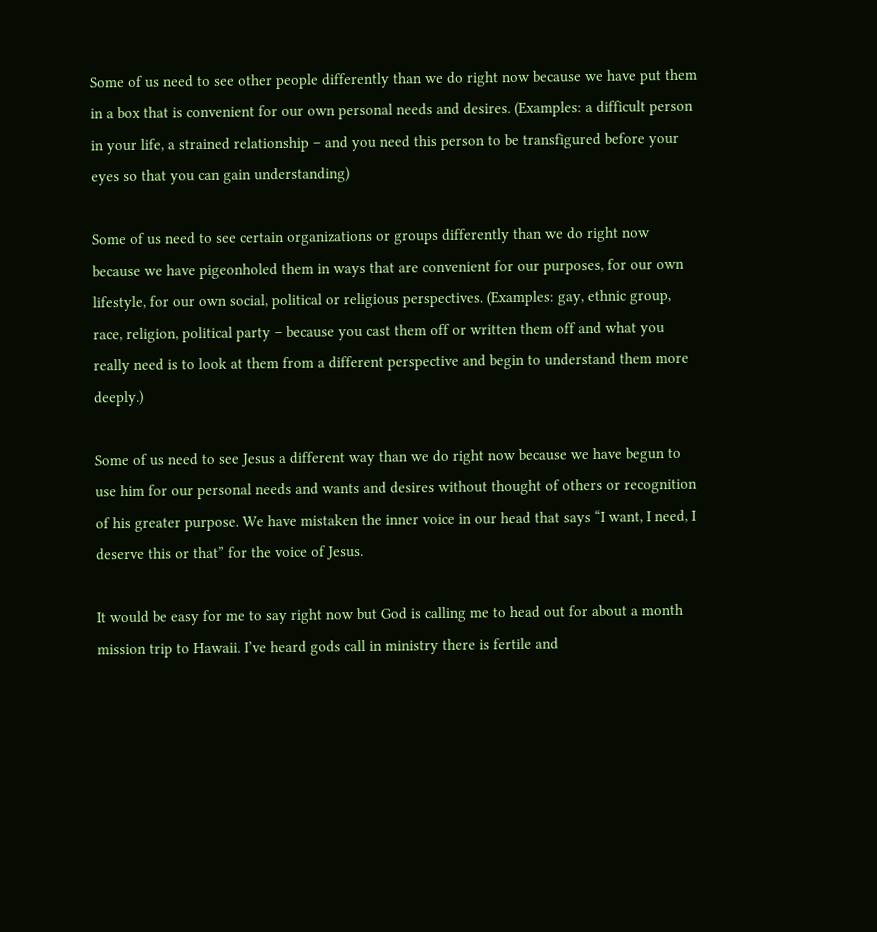Some of us need to see other people differently than we do right now because we have put them in a box that is convenient for our own personal needs and desires. (Examples: a difficult person in your life, a strained relationship – and you need this person to be transfigured before your eyes so that you can gain understanding)

Some of us need to see certain organizations or groups differently than we do right now because we have pigeonholed them in ways that are convenient for our purposes, for our own lifestyle, for our own social, political or religious perspectives. (Examples: gay, ethnic group, race, religion, political party – because you cast them off or written them off and what you really need is to look at them from a different perspective and begin to understand them more deeply.)

Some of us need to see Jesus a different way than we do right now because we have begun to use him for our personal needs and wants and desires without thought of others or recognition of his greater purpose. We have mistaken the inner voice in our head that says “I want, I need, I deserve this or that” for the voice of Jesus.

It would be easy for me to say right now but God is calling me to head out for about a month mission trip to Hawaii. I’ve heard gods call in ministry there is fertile and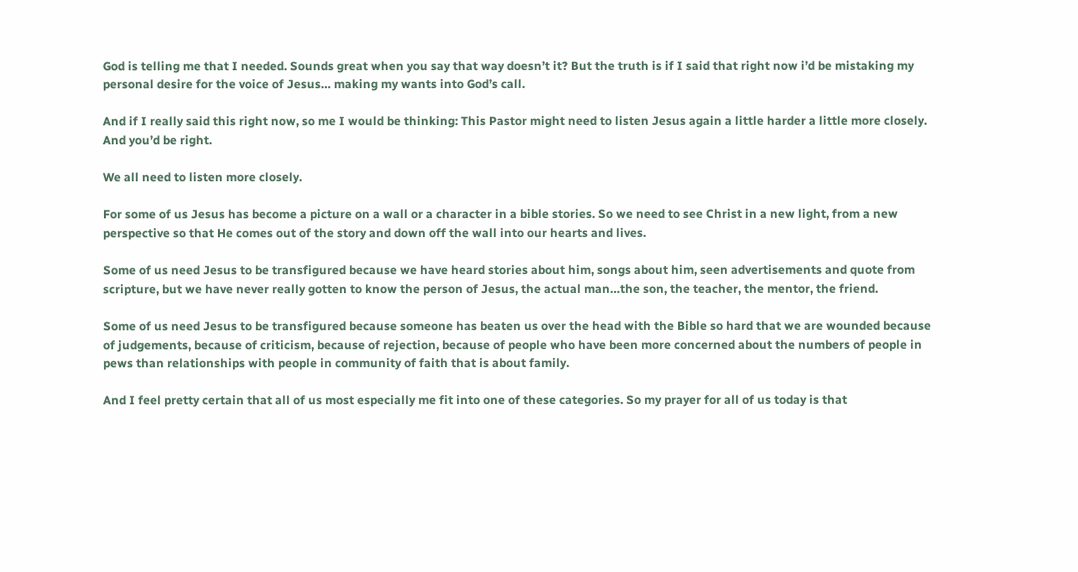God is telling me that I needed. Sounds great when you say that way doesn’t it? But the truth is if I said that right now i’d be mistaking my personal desire for the voice of Jesus… making my wants into God’s call.

And if I really said this right now, so me I would be thinking: This Pastor might need to listen Jesus again a little harder a little more closely. And you’d be right.

We all need to listen more closely.

For some of us Jesus has become a picture on a wall or a character in a bible stories. So we need to see Christ in a new light, from a new perspective so that He comes out of the story and down off the wall into our hearts and lives.

Some of us need Jesus to be transfigured because we have heard stories about him, songs about him, seen advertisements and quote from scripture, but we have never really gotten to know the person of Jesus, the actual man…the son, the teacher, the mentor, the friend.

Some of us need Jesus to be transfigured because someone has beaten us over the head with the Bible so hard that we are wounded because of judgements, because of criticism, because of rejection, because of people who have been more concerned about the numbers of people in pews than relationships with people in community of faith that is about family.

And I feel pretty certain that all of us most especially me fit into one of these categories. So my prayer for all of us today is that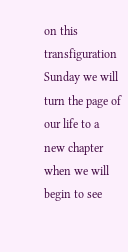on this transfiguration Sunday we will turn the page of our life to a new chapter when we will begin to see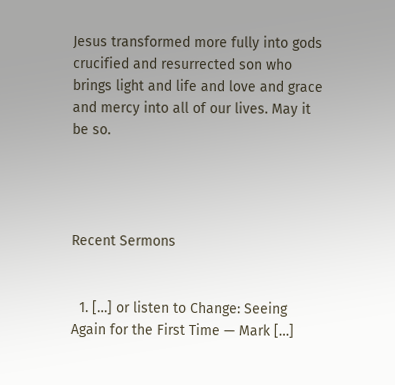Jesus transformed more fully into gods crucified and resurrected son who brings light and life and love and grace and mercy into all of our lives. May it be so.




Recent Sermons


  1. […] or listen to Change: Seeing Again for the First Time — Mark […]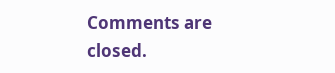Comments are closed.